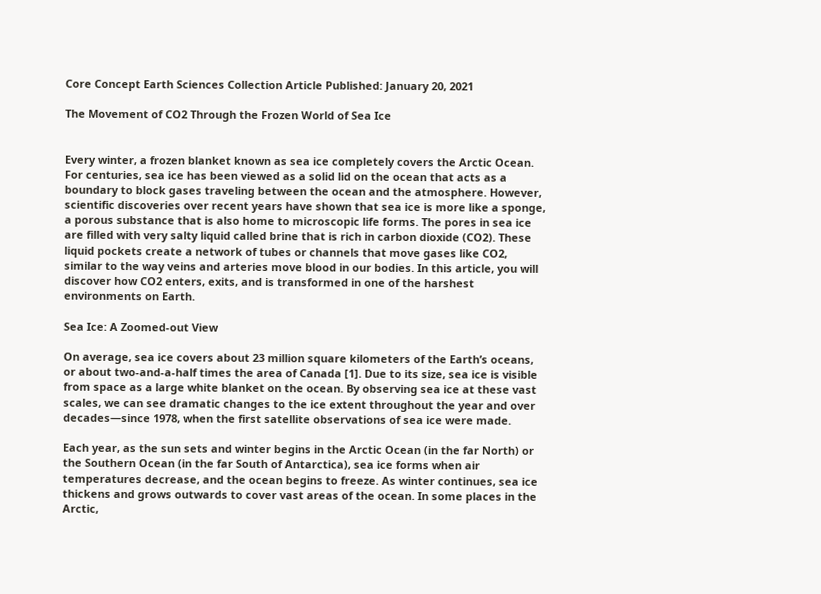Core Concept Earth Sciences Collection Article Published: January 20, 2021

The Movement of CO2 Through the Frozen World of Sea Ice


Every winter, a frozen blanket known as sea ice completely covers the Arctic Ocean. For centuries, sea ice has been viewed as a solid lid on the ocean that acts as a boundary to block gases traveling between the ocean and the atmosphere. However, scientific discoveries over recent years have shown that sea ice is more like a sponge, a porous substance that is also home to microscopic life forms. The pores in sea ice are filled with very salty liquid called brine that is rich in carbon dioxide (CO2). These liquid pockets create a network of tubes or channels that move gases like CO2, similar to the way veins and arteries move blood in our bodies. In this article, you will discover how CO2 enters, exits, and is transformed in one of the harshest environments on Earth.

Sea Ice: A Zoomed-out View

On average, sea ice covers about 23 million square kilometers of the Earth’s oceans, or about two-and-a-half times the area of Canada [1]. Due to its size, sea ice is visible from space as a large white blanket on the ocean. By observing sea ice at these vast scales, we can see dramatic changes to the ice extent throughout the year and over decades—since 1978, when the first satellite observations of sea ice were made.

Each year, as the sun sets and winter begins in the Arctic Ocean (in the far North) or the Southern Ocean (in the far South of Antarctica), sea ice forms when air temperatures decrease, and the ocean begins to freeze. As winter continues, sea ice thickens and grows outwards to cover vast areas of the ocean. In some places in the Arctic,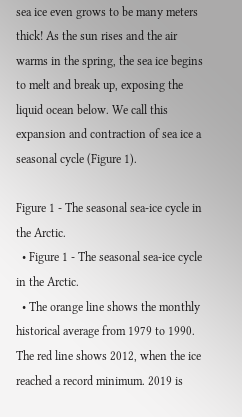sea ice even grows to be many meters thick! As the sun rises and the air warms in the spring, the sea ice begins to melt and break up, exposing the liquid ocean below. We call this expansion and contraction of sea ice a seasonal cycle (Figure 1).

Figure 1 - The seasonal sea-ice cycle in the Arctic.
  • Figure 1 - The seasonal sea-ice cycle in the Arctic.
  • The orange line shows the monthly historical average from 1979 to 1990. The red line shows 2012, when the ice reached a record minimum. 2019 is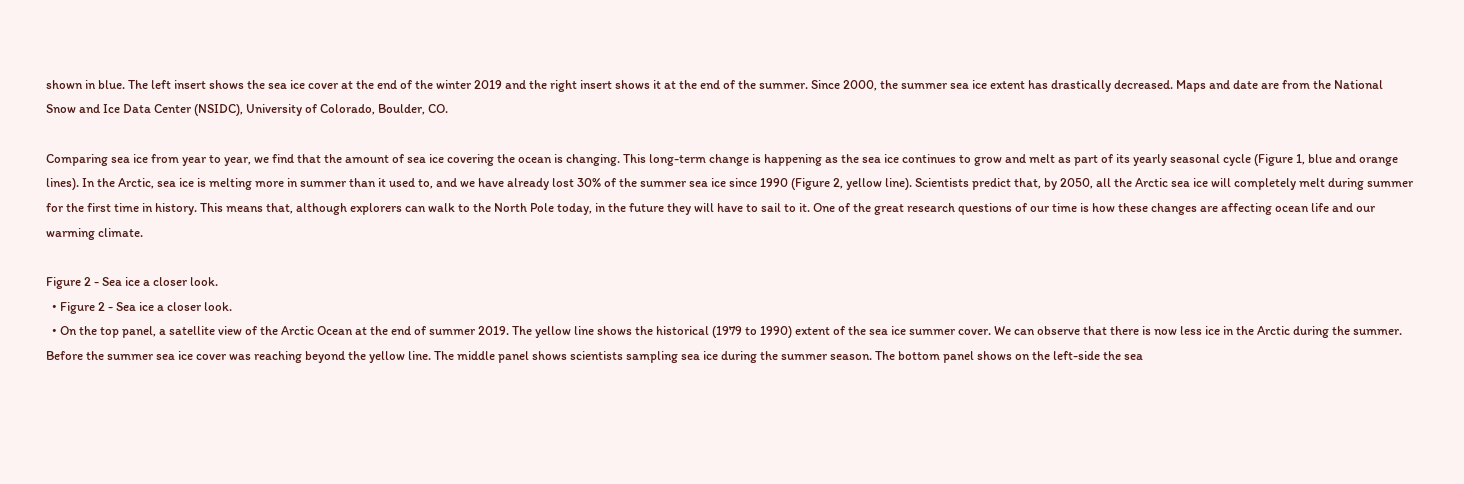shown in blue. The left insert shows the sea ice cover at the end of the winter 2019 and the right insert shows it at the end of the summer. Since 2000, the summer sea ice extent has drastically decreased. Maps and date are from the National Snow and Ice Data Center (NSIDC), University of Colorado, Boulder, CO.

Comparing sea ice from year to year, we find that the amount of sea ice covering the ocean is changing. This long-term change is happening as the sea ice continues to grow and melt as part of its yearly seasonal cycle (Figure 1, blue and orange lines). In the Arctic, sea ice is melting more in summer than it used to, and we have already lost 30% of the summer sea ice since 1990 (Figure 2, yellow line). Scientists predict that, by 2050, all the Arctic sea ice will completely melt during summer for the first time in history. This means that, although explorers can walk to the North Pole today, in the future they will have to sail to it. One of the great research questions of our time is how these changes are affecting ocean life and our warming climate.

Figure 2 - Sea ice a closer look.
  • Figure 2 - Sea ice a closer look.
  • On the top panel, a satellite view of the Arctic Ocean at the end of summer 2019. The yellow line shows the historical (1979 to 1990) extent of the sea ice summer cover. We can observe that there is now less ice in the Arctic during the summer. Before the summer sea ice cover was reaching beyond the yellow line. The middle panel shows scientists sampling sea ice during the summer season. The bottom panel shows on the left-side the sea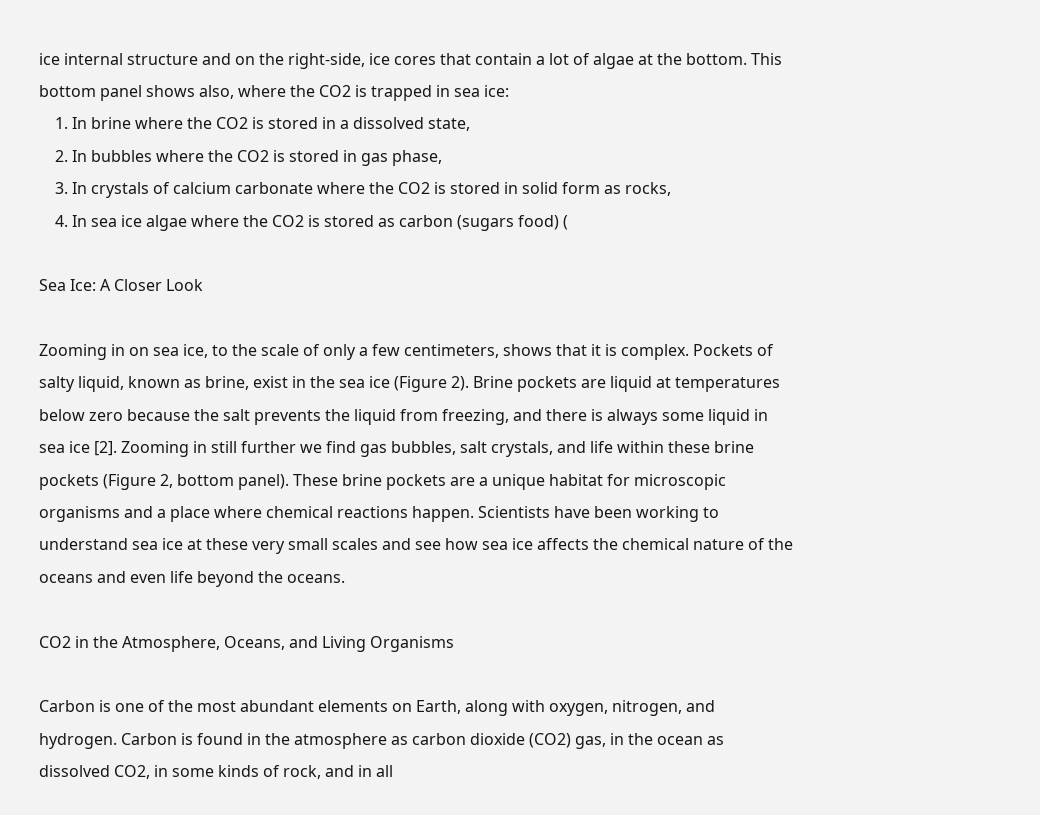ice internal structure and on the right-side, ice cores that contain a lot of algae at the bottom. This bottom panel shows also, where the CO2 is trapped in sea ice:
    1. In brine where the CO2 is stored in a dissolved state,
    2. In bubbles where the CO2 is stored in gas phase,
    3. In crystals of calcium carbonate where the CO2 is stored in solid form as rocks,
    4. In sea ice algae where the CO2 is stored as carbon (sugars food) (

Sea Ice: A Closer Look

Zooming in on sea ice, to the scale of only a few centimeters, shows that it is complex. Pockets of salty liquid, known as brine, exist in the sea ice (Figure 2). Brine pockets are liquid at temperatures below zero because the salt prevents the liquid from freezing, and there is always some liquid in sea ice [2]. Zooming in still further we find gas bubbles, salt crystals, and life within these brine pockets (Figure 2, bottom panel). These brine pockets are a unique habitat for microscopic organisms and a place where chemical reactions happen. Scientists have been working to understand sea ice at these very small scales and see how sea ice affects the chemical nature of the oceans and even life beyond the oceans.

CO2 in the Atmosphere, Oceans, and Living Organisms

Carbon is one of the most abundant elements on Earth, along with oxygen, nitrogen, and hydrogen. Carbon is found in the atmosphere as carbon dioxide (CO2) gas, in the ocean as dissolved CO2, in some kinds of rock, and in all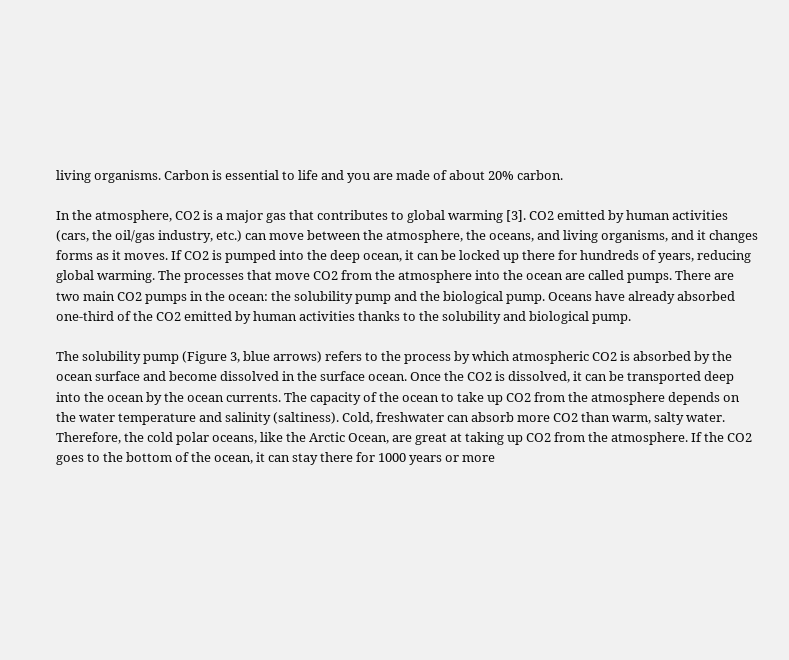living organisms. Carbon is essential to life and you are made of about 20% carbon.

In the atmosphere, CO2 is a major gas that contributes to global warming [3]. CO2 emitted by human activities (cars, the oil/gas industry, etc.) can move between the atmosphere, the oceans, and living organisms, and it changes forms as it moves. If CO2 is pumped into the deep ocean, it can be locked up there for hundreds of years, reducing global warming. The processes that move CO2 from the atmosphere into the ocean are called pumps. There are two main CO2 pumps in the ocean: the solubility pump and the biological pump. Oceans have already absorbed one-third of the CO2 emitted by human activities thanks to the solubility and biological pump.

The solubility pump (Figure 3, blue arrows) refers to the process by which atmospheric CO2 is absorbed by the ocean surface and become dissolved in the surface ocean. Once the CO2 is dissolved, it can be transported deep into the ocean by the ocean currents. The capacity of the ocean to take up CO2 from the atmosphere depends on the water temperature and salinity (saltiness). Cold, freshwater can absorb more CO2 than warm, salty water. Therefore, the cold polar oceans, like the Arctic Ocean, are great at taking up CO2 from the atmosphere. If the CO2 goes to the bottom of the ocean, it can stay there for 1000 years or more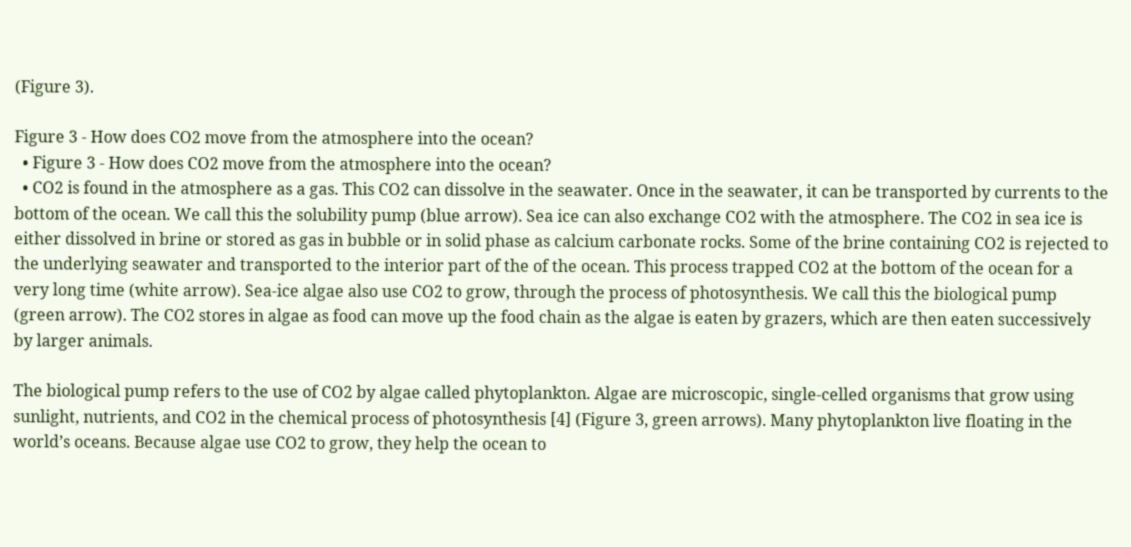(Figure 3).

Figure 3 - How does CO2 move from the atmosphere into the ocean?
  • Figure 3 - How does CO2 move from the atmosphere into the ocean?
  • CO2 is found in the atmosphere as a gas. This CO2 can dissolve in the seawater. Once in the seawater, it can be transported by currents to the bottom of the ocean. We call this the solubility pump (blue arrow). Sea ice can also exchange CO2 with the atmosphere. The CO2 in sea ice is either dissolved in brine or stored as gas in bubble or in solid phase as calcium carbonate rocks. Some of the brine containing CO2 is rejected to the underlying seawater and transported to the interior part of the of the ocean. This process trapped CO2 at the bottom of the ocean for a very long time (white arrow). Sea-ice algae also use CO2 to grow, through the process of photosynthesis. We call this the biological pump (green arrow). The CO2 stores in algae as food can move up the food chain as the algae is eaten by grazers, which are then eaten successively by larger animals.

The biological pump refers to the use of CO2 by algae called phytoplankton. Algae are microscopic, single-celled organisms that grow using sunlight, nutrients, and CO2 in the chemical process of photosynthesis [4] (Figure 3, green arrows). Many phytoplankton live floating in the world’s oceans. Because algae use CO2 to grow, they help the ocean to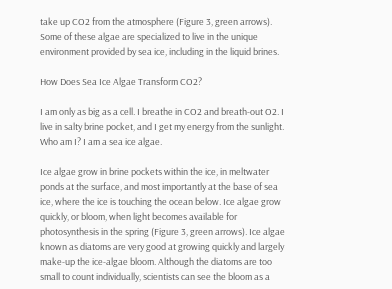take up CO2 from the atmosphere (Figure 3, green arrows). Some of these algae are specialized to live in the unique environment provided by sea ice, including in the liquid brines.

How Does Sea Ice Algae Transform CO2?

I am only as big as a cell. I breathe in CO2 and breath-out O2. I live in salty brine pocket, and I get my energy from the sunlight. Who am I? I am a sea ice algae.

Ice algae grow in brine pockets within the ice, in meltwater ponds at the surface, and most importantly at the base of sea ice, where the ice is touching the ocean below. Ice algae grow quickly, or bloom, when light becomes available for photosynthesis in the spring (Figure 3, green arrows). Ice algae known as diatoms are very good at growing quickly and largely make-up the ice-algae bloom. Although the diatoms are too small to count individually, scientists can see the bloom as a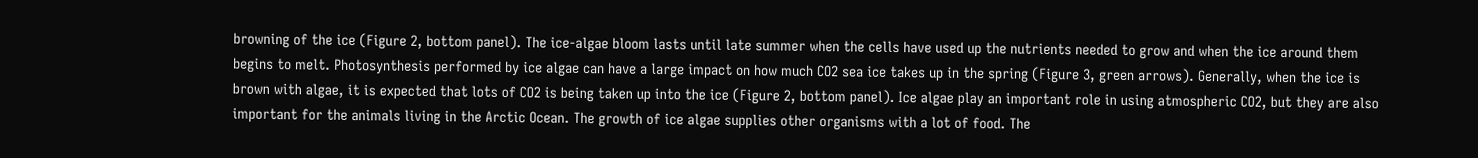browning of the ice (Figure 2, bottom panel). The ice-algae bloom lasts until late summer when the cells have used up the nutrients needed to grow and when the ice around them begins to melt. Photosynthesis performed by ice algae can have a large impact on how much CO2 sea ice takes up in the spring (Figure 3, green arrows). Generally, when the ice is brown with algae, it is expected that lots of CO2 is being taken up into the ice (Figure 2, bottom panel). Ice algae play an important role in using atmospheric CO2, but they are also important for the animals living in the Arctic Ocean. The growth of ice algae supplies other organisms with a lot of food. The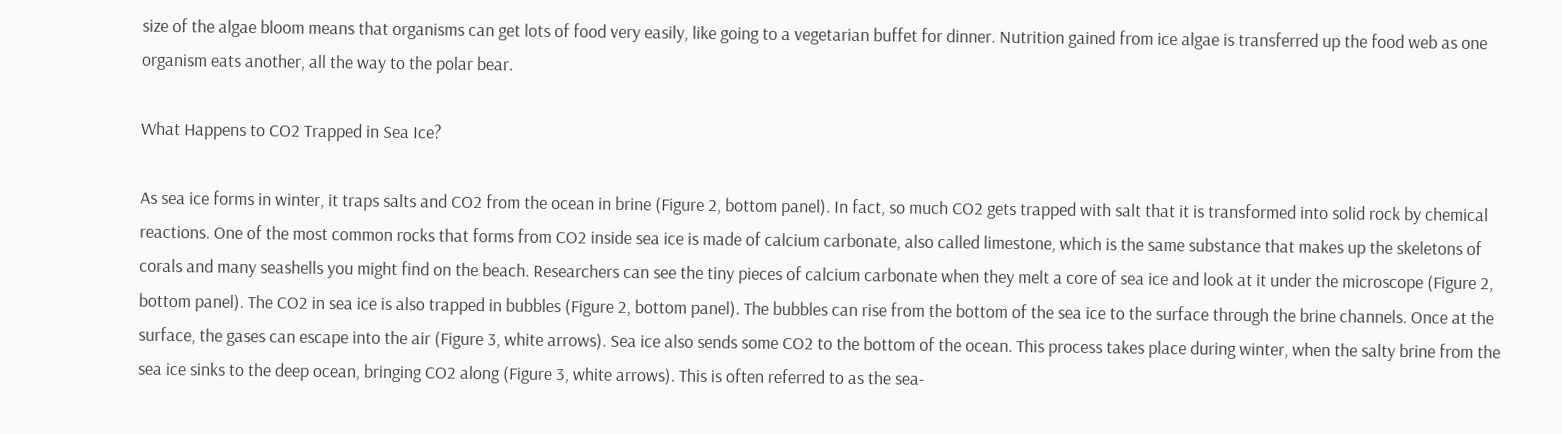size of the algae bloom means that organisms can get lots of food very easily, like going to a vegetarian buffet for dinner. Nutrition gained from ice algae is transferred up the food web as one organism eats another, all the way to the polar bear.

What Happens to CO2 Trapped in Sea Ice?

As sea ice forms in winter, it traps salts and CO2 from the ocean in brine (Figure 2, bottom panel). In fact, so much CO2 gets trapped with salt that it is transformed into solid rock by chemical reactions. One of the most common rocks that forms from CO2 inside sea ice is made of calcium carbonate, also called limestone, which is the same substance that makes up the skeletons of corals and many seashells you might find on the beach. Researchers can see the tiny pieces of calcium carbonate when they melt a core of sea ice and look at it under the microscope (Figure 2, bottom panel). The CO2 in sea ice is also trapped in bubbles (Figure 2, bottom panel). The bubbles can rise from the bottom of the sea ice to the surface through the brine channels. Once at the surface, the gases can escape into the air (Figure 3, white arrows). Sea ice also sends some CO2 to the bottom of the ocean. This process takes place during winter, when the salty brine from the sea ice sinks to the deep ocean, bringing CO2 along (Figure 3, white arrows). This is often referred to as the sea-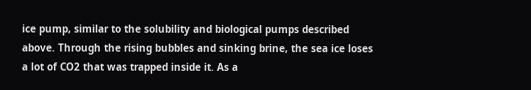ice pump, similar to the solubility and biological pumps described above. Through the rising bubbles and sinking brine, the sea ice loses a lot of CO2 that was trapped inside it. As a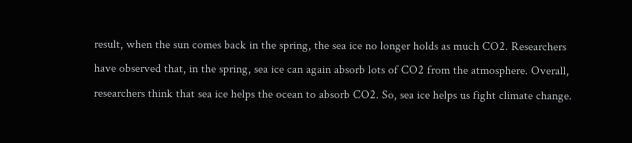result, when the sun comes back in the spring, the sea ice no longer holds as much CO2. Researchers have observed that, in the spring, sea ice can again absorb lots of CO2 from the atmosphere. Overall, researchers think that sea ice helps the ocean to absorb CO2. So, sea ice helps us fight climate change.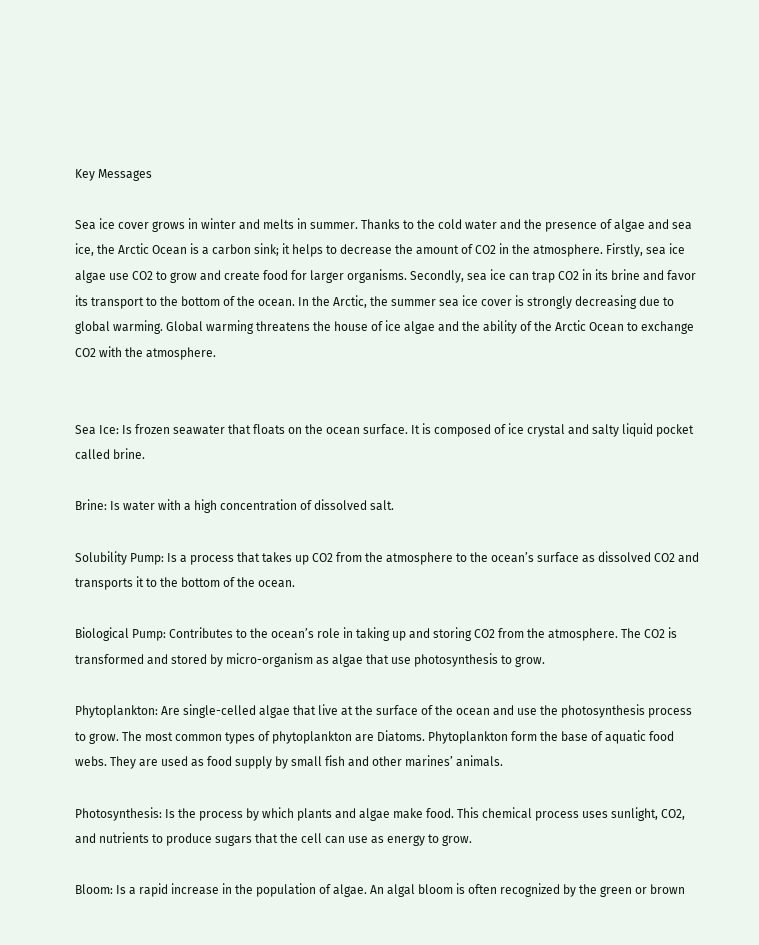Key Messages

Sea ice cover grows in winter and melts in summer. Thanks to the cold water and the presence of algae and sea ice, the Arctic Ocean is a carbon sink; it helps to decrease the amount of CO2 in the atmosphere. Firstly, sea ice algae use CO2 to grow and create food for larger organisms. Secondly, sea ice can trap CO2 in its brine and favor its transport to the bottom of the ocean. In the Arctic, the summer sea ice cover is strongly decreasing due to global warming. Global warming threatens the house of ice algae and the ability of the Arctic Ocean to exchange CO2 with the atmosphere.


Sea Ice: Is frozen seawater that floats on the ocean surface. It is composed of ice crystal and salty liquid pocket called brine.

Brine: Is water with a high concentration of dissolved salt.

Solubility Pump: Is a process that takes up CO2 from the atmosphere to the ocean’s surface as dissolved CO2 and transports it to the bottom of the ocean.

Biological Pump: Contributes to the ocean’s role in taking up and storing CO2 from the atmosphere. The CO2 is transformed and stored by micro-organism as algae that use photosynthesis to grow.

Phytoplankton: Are single-celled algae that live at the surface of the ocean and use the photosynthesis process to grow. The most common types of phytoplankton are Diatoms. Phytoplankton form the base of aquatic food webs. They are used as food supply by small fish and other marines’ animals.

Photosynthesis: Is the process by which plants and algae make food. This chemical process uses sunlight, CO2, and nutrients to produce sugars that the cell can use as energy to grow.

Bloom: Is a rapid increase in the population of algae. An algal bloom is often recognized by the green or brown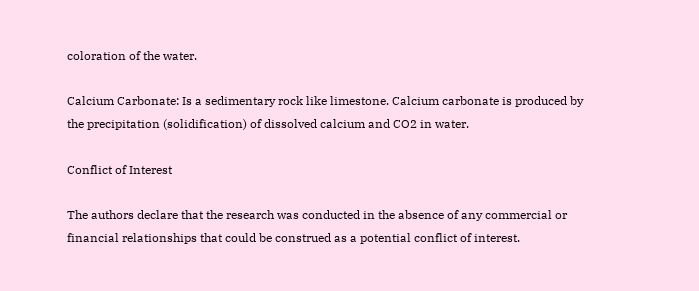coloration of the water.

Calcium Carbonate: Is a sedimentary rock like limestone. Calcium carbonate is produced by the precipitation (solidification) of dissolved calcium and CO2 in water.

Conflict of Interest

The authors declare that the research was conducted in the absence of any commercial or financial relationships that could be construed as a potential conflict of interest.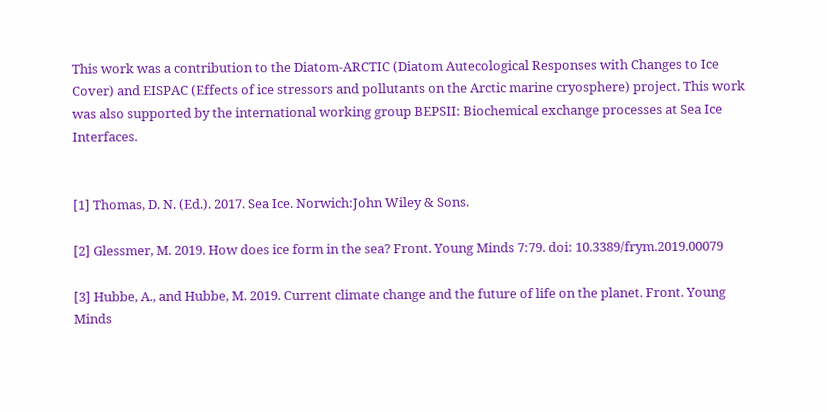This work was a contribution to the Diatom-ARCTIC (Diatom Autecological Responses with Changes to Ice Cover) and EISPAC (Effects of ice stressors and pollutants on the Arctic marine cryosphere) project. This work was also supported by the international working group BEPSII: Biochemical exchange processes at Sea Ice Interfaces.


[1] Thomas, D. N. (Ed.). 2017. Sea Ice. Norwich:John Wiley & Sons.

[2] Glessmer, M. 2019. How does ice form in the sea? Front. Young Minds 7:79. doi: 10.3389/frym.2019.00079

[3] Hubbe, A., and Hubbe, M. 2019. Current climate change and the future of life on the planet. Front. Young Minds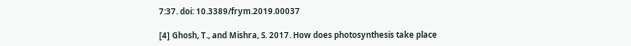7:37. doi: 10.3389/frym.2019.00037

[4] Ghosh, T., and Mishra, S. 2017. How does photosynthesis take place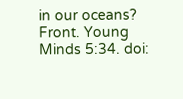in our oceans? Front. Young Minds 5:34. doi: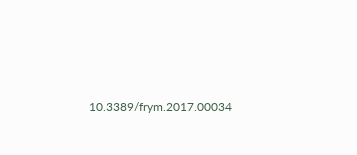10.3389/frym.2017.00034